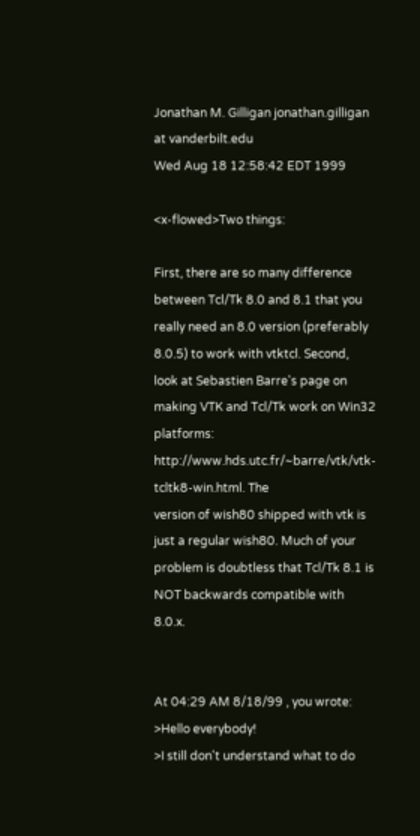Jonathan M. Gilligan jonathan.gilligan at vanderbilt.edu
Wed Aug 18 12:58:42 EDT 1999

<x-flowed>Two things:

First, there are so many difference between Tcl/Tk 8.0 and 8.1 that you
really need an 8.0 version (preferably 8.0.5) to work with vtktcl. Second,
look at Sebastien Barre's page on making VTK and Tcl/Tk work on Win32
platforms: http://www.hds.utc.fr/~barre/vtk/vtk-tcltk8-win.html. The
version of wish80 shipped with vtk is just a regular wish80. Much of your
problem is doubtless that Tcl/Tk 8.1 is NOT backwards compatible with 8.0.x.


At 04:29 AM 8/18/99 , you wrote:
>Hello everybody!
>I still don't understand what to do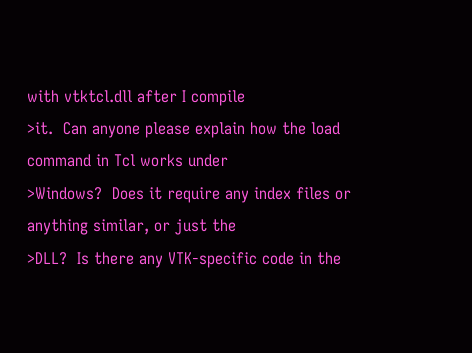with vtktcl.dll after I compile
>it.  Can anyone please explain how the load command in Tcl works under
>Windows?  Does it require any index files or anything similar, or just the
>DLL?  Is there any VTK-specific code in the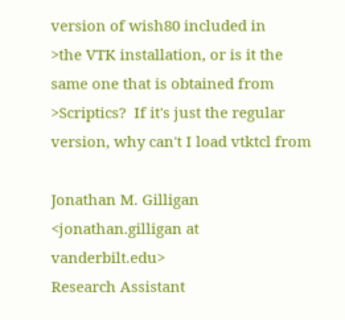version of wish80 included in
>the VTK installation, or is it the same one that is obtained from
>Scriptics?  If it's just the regular version, why can't I load vtktcl from

Jonathan M. Gilligan                     <jonathan.gilligan at vanderbilt.edu>
Research Assistant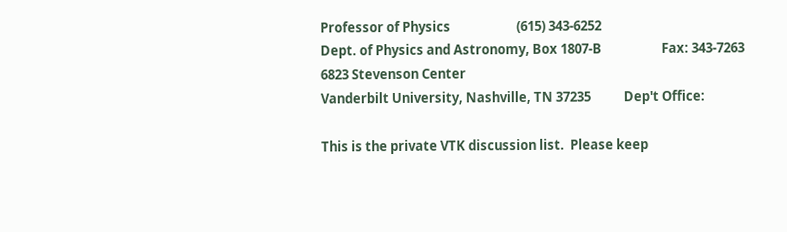Professor of Physics                      (615) 343-6252
Dept. of Physics and Astronomy, Box 1807-B                    Fax: 343-7263
6823 Stevenson Center
Vanderbilt University, Nashville, TN 37235           Dep't Office:

This is the private VTK discussion list.  Please keep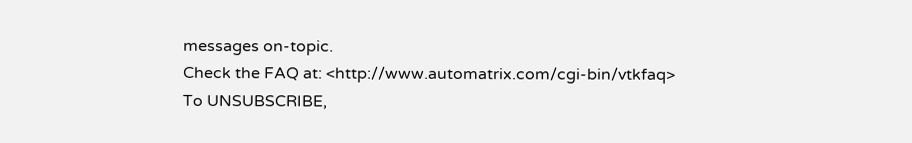messages on-topic.
Check the FAQ at: <http://www.automatrix.com/cgi-bin/vtkfaq>
To UNSUBSCRIBE,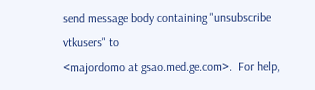send message body containing "unsubscribe vtkusers" to
<majordomo at gsao.med.ge.com>.  For help,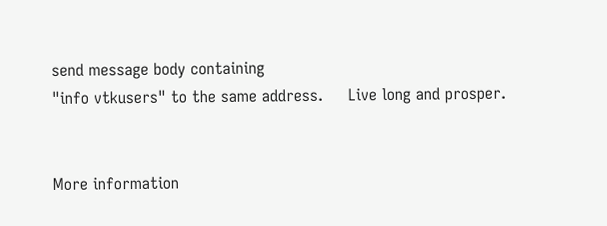send message body containing
"info vtkusers" to the same address.     Live long and prosper.


More information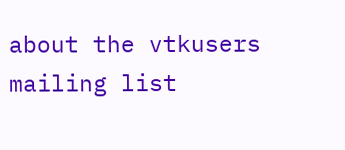about the vtkusers mailing list